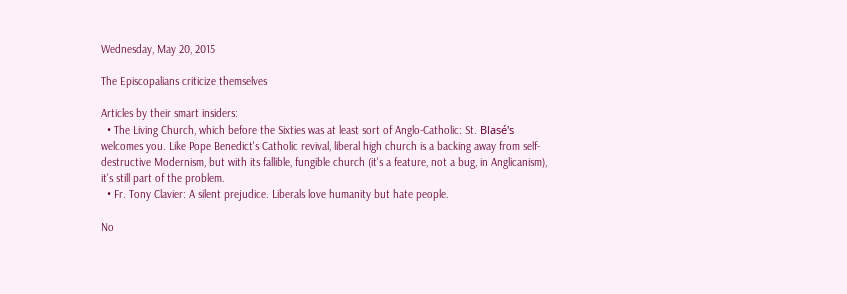Wednesday, May 20, 2015

The Episcopalians criticize themselves

Articles by their smart insiders:
  • The Living Church, which before the Sixties was at least sort of Anglo-Catholic: St. Blasé's welcomes you. Like Pope Benedict's Catholic revival, liberal high church is a backing away from self-destructive Modernism, but with its fallible, fungible church (it's a feature, not a bug, in Anglicanism), it's still part of the problem.
  • Fr. Tony Clavier: A silent prejudice. Liberals love humanity but hate people.

No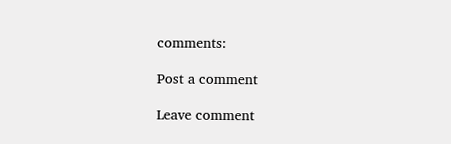comments:

Post a comment

Leave comment